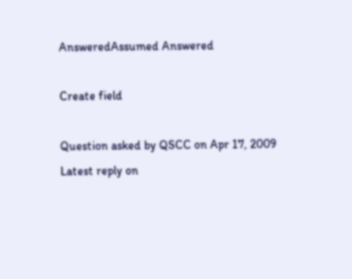AnsweredAssumed Answered

Create field

Question asked by QSCC on Apr 17, 2009
Latest reply on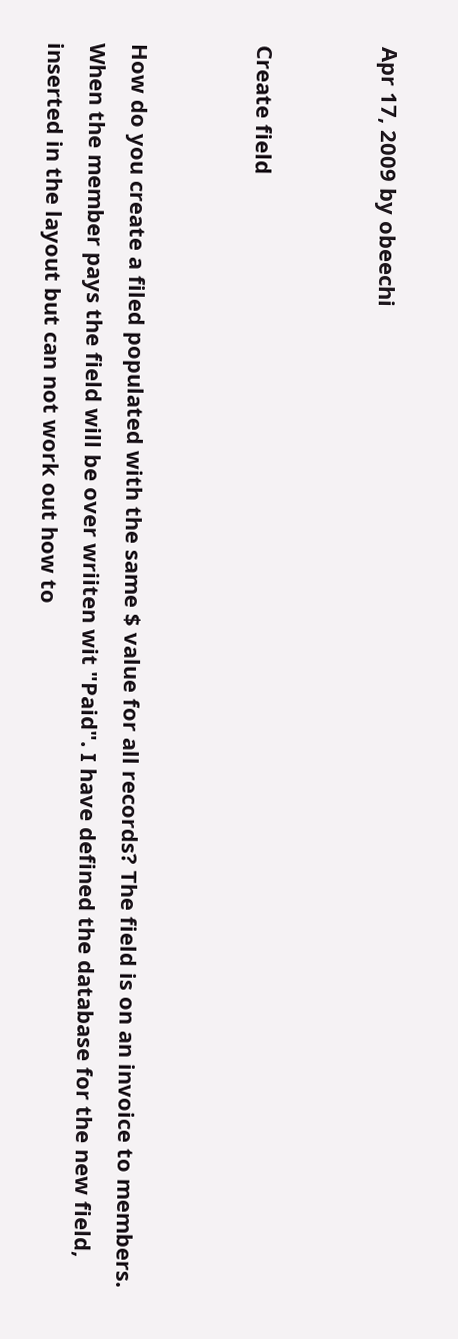Apr 17, 2009 by obeechi


Create field


How do you create a filed populated with the same $ value for all records? The field is on an invoice to members. When the member pays the field will be over wriiten wit "Paid". I have defined the database for the new field, inserted in the layout but can not work out how to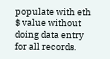populate with eth $ value without doing data entry for all records.